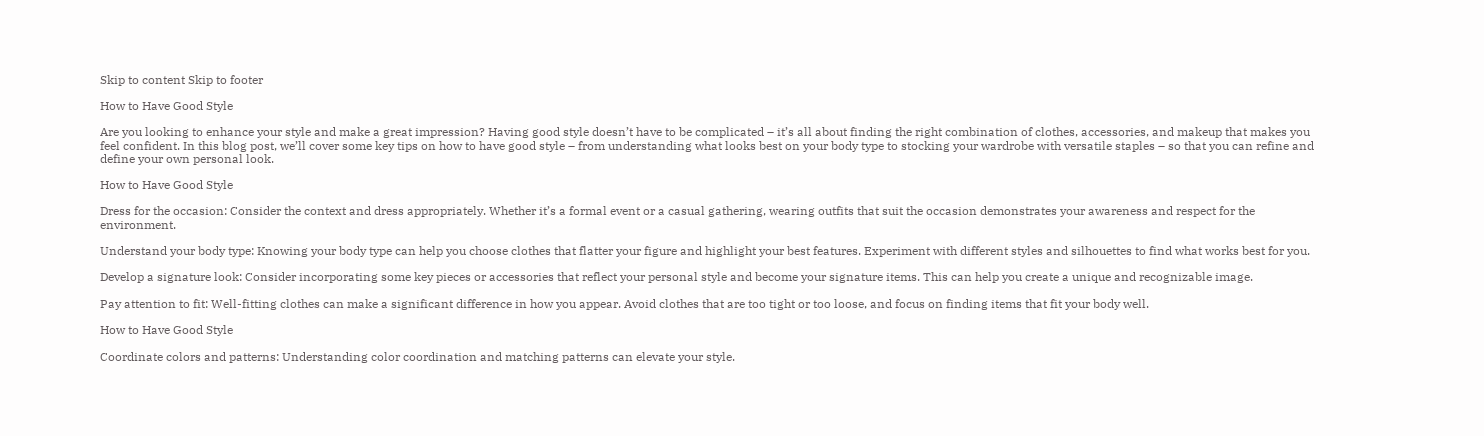Skip to content Skip to footer

How to Have Good Style

Are you looking to enhance your style and make a great impression? Having good style doesn’t have to be complicated – it’s all about finding the right combination of clothes, accessories, and makeup that makes you feel confident. In this blog post, we’ll cover some key tips on how to have good style – from understanding what looks best on your body type to stocking your wardrobe with versatile staples – so that you can refine and define your own personal look.

How to Have Good Style

Dress for the occasion: Consider the context and dress appropriately. Whether it’s a formal event or a casual gathering, wearing outfits that suit the occasion demonstrates your awareness and respect for the environment.

Understand your body type: Knowing your body type can help you choose clothes that flatter your figure and highlight your best features. Experiment with different styles and silhouettes to find what works best for you.

Develop a signature look: Consider incorporating some key pieces or accessories that reflect your personal style and become your signature items. This can help you create a unique and recognizable image.

Pay attention to fit: Well-fitting clothes can make a significant difference in how you appear. Avoid clothes that are too tight or too loose, and focus on finding items that fit your body well.

How to Have Good Style

Coordinate colors and patterns: Understanding color coordination and matching patterns can elevate your style.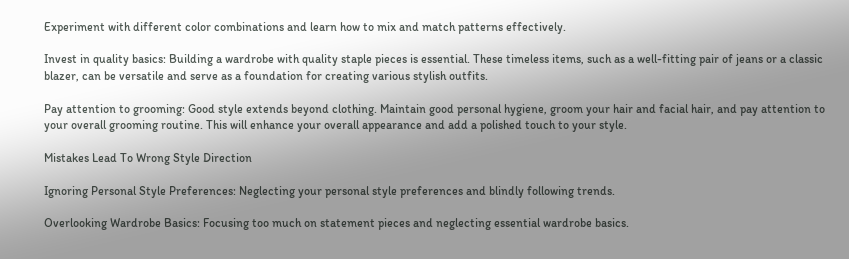Experiment with different color combinations and learn how to mix and match patterns effectively.

Invest in quality basics: Building a wardrobe with quality staple pieces is essential. These timeless items, such as a well-fitting pair of jeans or a classic blazer, can be versatile and serve as a foundation for creating various stylish outfits.

Pay attention to grooming: Good style extends beyond clothing. Maintain good personal hygiene, groom your hair and facial hair, and pay attention to your overall grooming routine. This will enhance your overall appearance and add a polished touch to your style.

Mistakes Lead To Wrong Style Direction

Ignoring Personal Style Preferences: Neglecting your personal style preferences and blindly following trends.

Overlooking Wardrobe Basics: Focusing too much on statement pieces and neglecting essential wardrobe basics.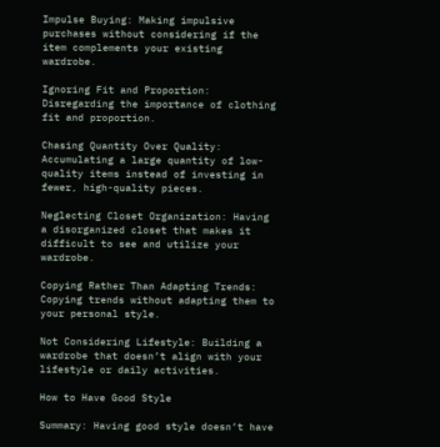Impulse Buying: Making impulsive purchases without considering if the item complements your existing wardrobe.

Ignoring Fit and Proportion: Disregarding the importance of clothing fit and proportion.

Chasing Quantity Over Quality: Accumulating a large quantity of low-quality items instead of investing in fewer, high-quality pieces.

Neglecting Closet Organization: Having a disorganized closet that makes it difficult to see and utilize your wardrobe.

Copying Rather Than Adapting Trends: Copying trends without adapting them to your personal style.

Not Considering Lifestyle: Building a wardrobe that doesn’t align with your lifestyle or daily activities.

How to Have Good Style

Summary: Having good style doesn’t have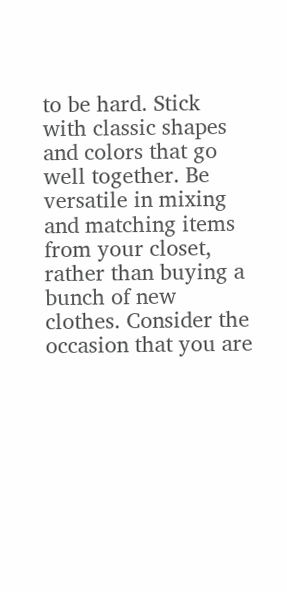to be hard. Stick with classic shapes and colors that go well together. Be versatile in mixing and matching items from your closet, rather than buying a bunch of new clothes. Consider the occasion that you are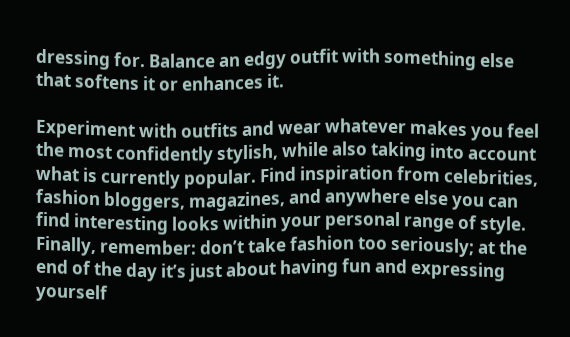dressing for. Balance an edgy outfit with something else that softens it or enhances it.

Experiment with outfits and wear whatever makes you feel the most confidently stylish, while also taking into account what is currently popular. Find inspiration from celebrities, fashion bloggers, magazines, and anywhere else you can find interesting looks within your personal range of style. Finally, remember: don’t take fashion too seriously; at the end of the day it’s just about having fun and expressing yourself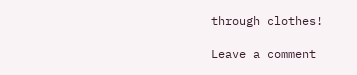through clothes!

Leave a comment